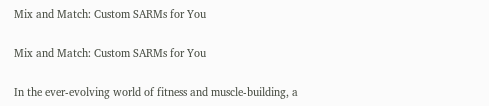Mix and Match: Custom SARMs for You

Mix and Match: Custom SARMs for You

In the ever-evolving world of fitness and muscle-building, a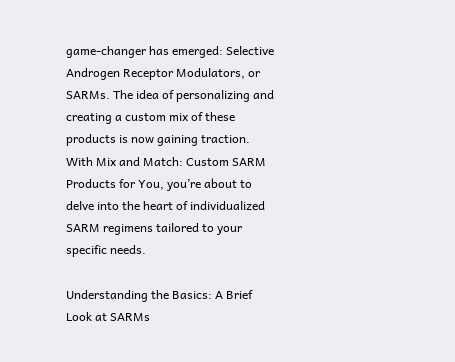game-changer has emerged: Selective Androgen Receptor Modulators, or SARMs. The idea of personalizing and creating a custom mix of these products is now gaining traction. With Mix and Match: Custom SARM Products for You, you’re about to delve into the heart of individualized SARM regimens tailored to your specific needs.

Understanding the Basics: A Brief Look at SARMs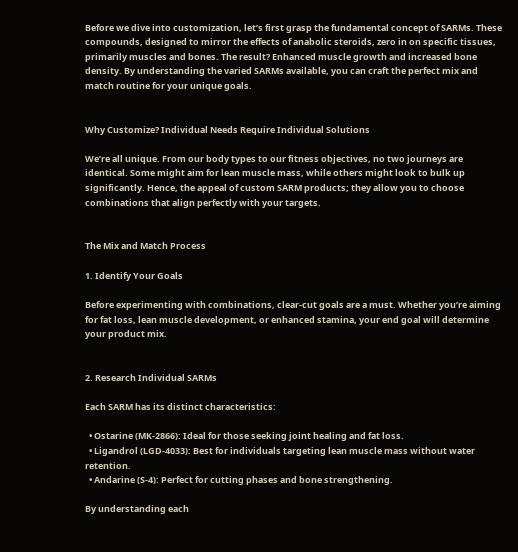Before we dive into customization, let’s first grasp the fundamental concept of SARMs. These compounds, designed to mirror the effects of anabolic steroids, zero in on specific tissues, primarily muscles and bones. The result? Enhanced muscle growth and increased bone density. By understanding the varied SARMs available, you can craft the perfect mix and match routine for your unique goals.


Why Customize? Individual Needs Require Individual Solutions

We’re all unique. From our body types to our fitness objectives, no two journeys are identical. Some might aim for lean muscle mass, while others might look to bulk up significantly. Hence, the appeal of custom SARM products; they allow you to choose combinations that align perfectly with your targets.


The Mix and Match Process

1. Identify Your Goals

Before experimenting with combinations, clear-cut goals are a must. Whether you’re aiming for fat loss, lean muscle development, or enhanced stamina, your end goal will determine your product mix.


2. Research Individual SARMs

Each SARM has its distinct characteristics:

  • Ostarine (MK-2866): Ideal for those seeking joint healing and fat loss.
  • Ligandrol (LGD-4033): Best for individuals targeting lean muscle mass without water retention.
  • Andarine (S-4): Perfect for cutting phases and bone strengthening.

By understanding each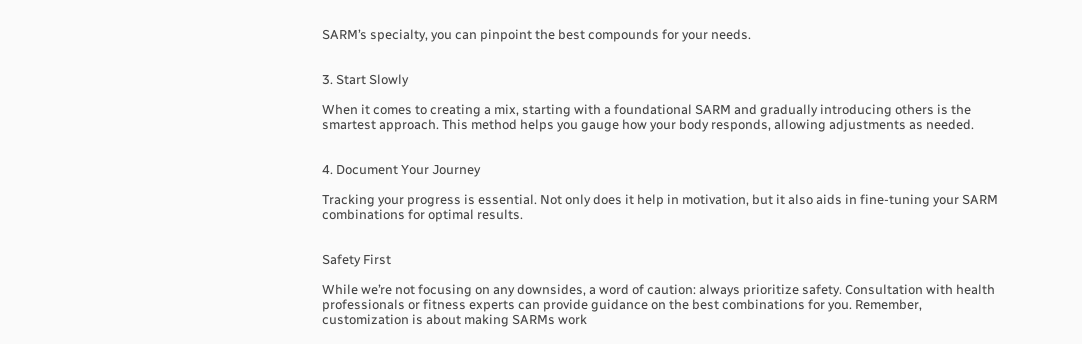SARM’s specialty, you can pinpoint the best compounds for your needs.


3. Start Slowly

When it comes to creating a mix, starting with a foundational SARM and gradually introducing others is the smartest approach. This method helps you gauge how your body responds, allowing adjustments as needed.


4. Document Your Journey

Tracking your progress is essential. Not only does it help in motivation, but it also aids in fine-tuning your SARM combinations for optimal results.


Safety First

While we’re not focusing on any downsides, a word of caution: always prioritize safety. Consultation with health professionals or fitness experts can provide guidance on the best combinations for you. Remember, customization is about making SARMs work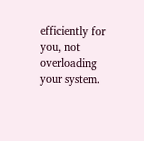efficiently for you, not overloading your system.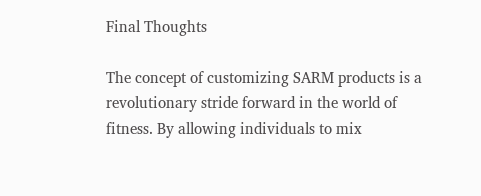Final Thoughts

The concept of customizing SARM products is a revolutionary stride forward in the world of fitness. By allowing individuals to mix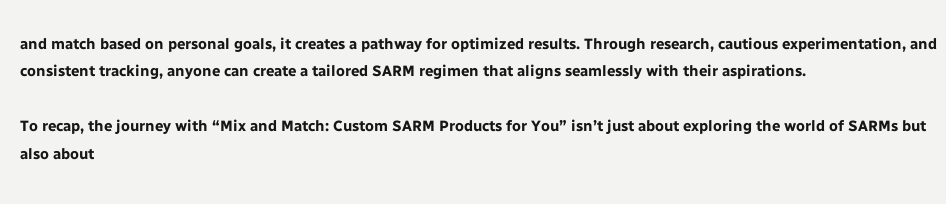and match based on personal goals, it creates a pathway for optimized results. Through research, cautious experimentation, and consistent tracking, anyone can create a tailored SARM regimen that aligns seamlessly with their aspirations.

To recap, the journey with “Mix and Match: Custom SARM Products for You” isn’t just about exploring the world of SARMs but also about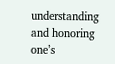understanding and honoring one’s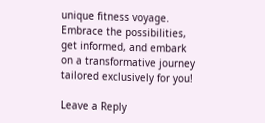unique fitness voyage. Embrace the possibilities, get informed, and embark on a transformative journey tailored exclusively for you!

Leave a Reply